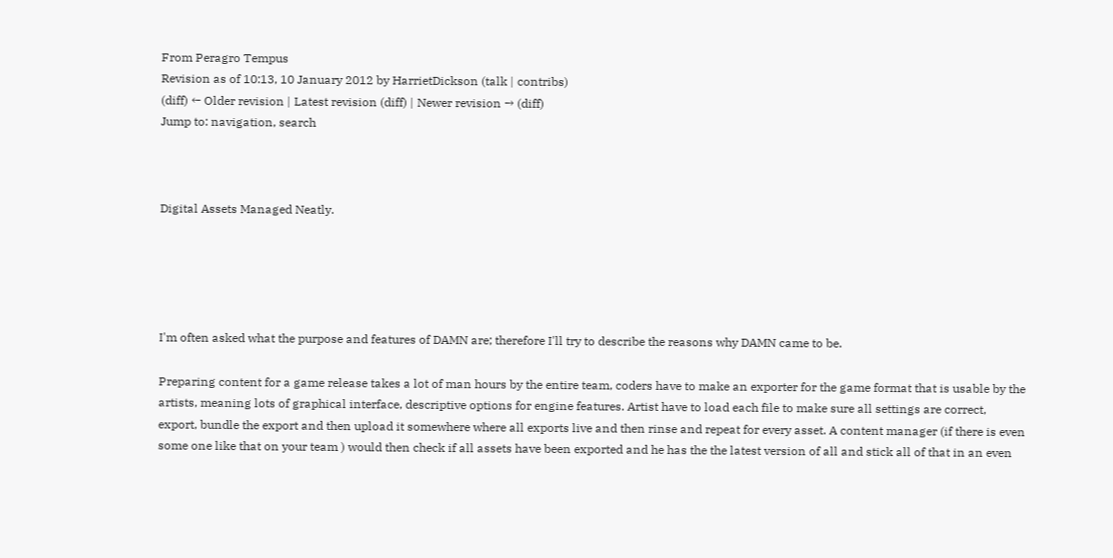From Peragro Tempus
Revision as of 10:13, 10 January 2012 by HarrietDickson (talk | contribs)
(diff) ← Older revision | Latest revision (diff) | Newer revision → (diff)
Jump to: navigation, search



Digital Assets Managed Neatly.





I'm often asked what the purpose and features of DAMN are; therefore I'll try to describe the reasons why DAMN came to be.

Preparing content for a game release takes a lot of man hours by the entire team, coders have to make an exporter for the game format that is usable by the artists, meaning lots of graphical interface, descriptive options for engine features. Artist have to load each file to make sure all settings are correct, export, bundle the export and then upload it somewhere where all exports live and then rinse and repeat for every asset. A content manager (if there is even some one like that on your team ) would then check if all assets have been exported and he has the the latest version of all and stick all of that in an even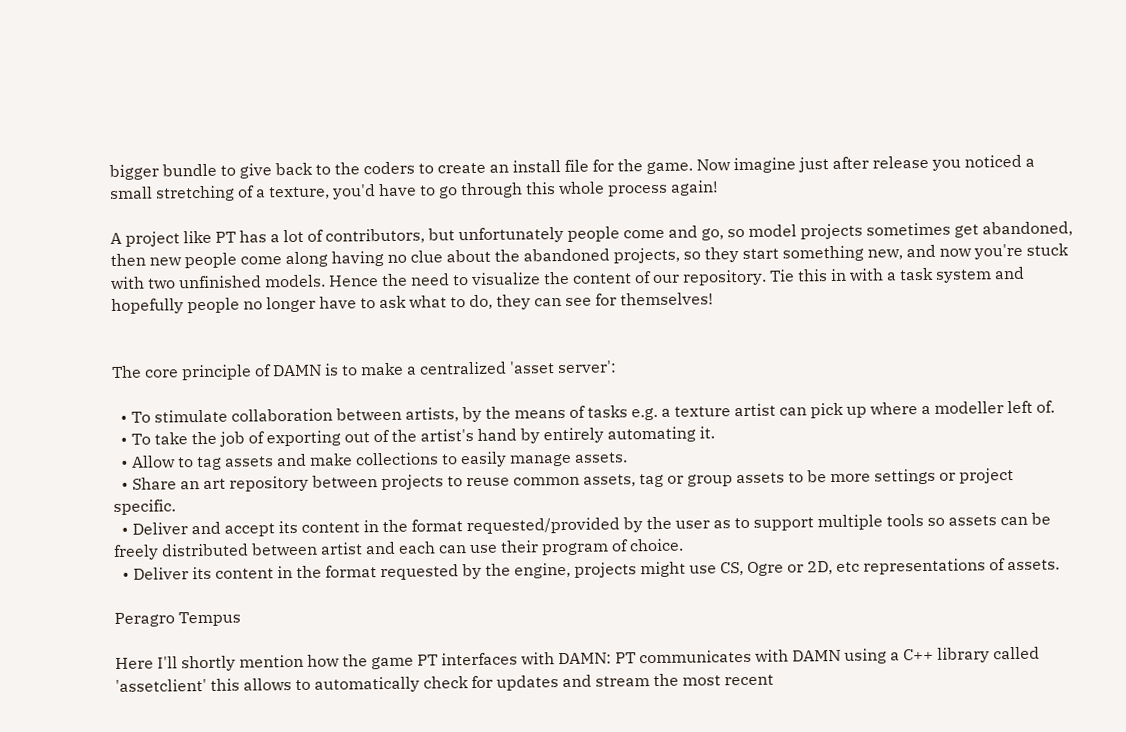bigger bundle to give back to the coders to create an install file for the game. Now imagine just after release you noticed a small stretching of a texture, you'd have to go through this whole process again!

A project like PT has a lot of contributors, but unfortunately people come and go, so model projects sometimes get abandoned, then new people come along having no clue about the abandoned projects, so they start something new, and now you're stuck with two unfinished models. Hence the need to visualize the content of our repository. Tie this in with a task system and hopefully people no longer have to ask what to do, they can see for themselves!


The core principle of DAMN is to make a centralized 'asset server':

  • To stimulate collaboration between artists, by the means of tasks e.g. a texture artist can pick up where a modeller left of.
  • To take the job of exporting out of the artist's hand by entirely automating it.
  • Allow to tag assets and make collections to easily manage assets.
  • Share an art repository between projects to reuse common assets, tag or group assets to be more settings or project specific.
  • Deliver and accept its content in the format requested/provided by the user as to support multiple tools so assets can be freely distributed between artist and each can use their program of choice.
  • Deliver its content in the format requested by the engine, projects might use CS, Ogre or 2D, etc representations of assets.

Peragro Tempus

Here I'll shortly mention how the game PT interfaces with DAMN: PT communicates with DAMN using a C++ library called 'assetclient' this allows to automatically check for updates and stream the most recent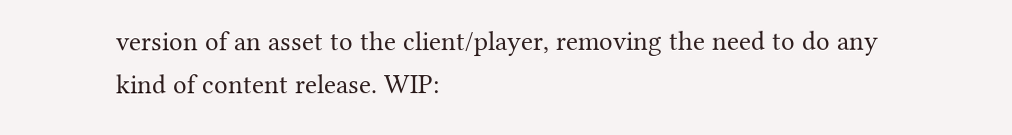version of an asset to the client/player, removing the need to do any kind of content release. WIP: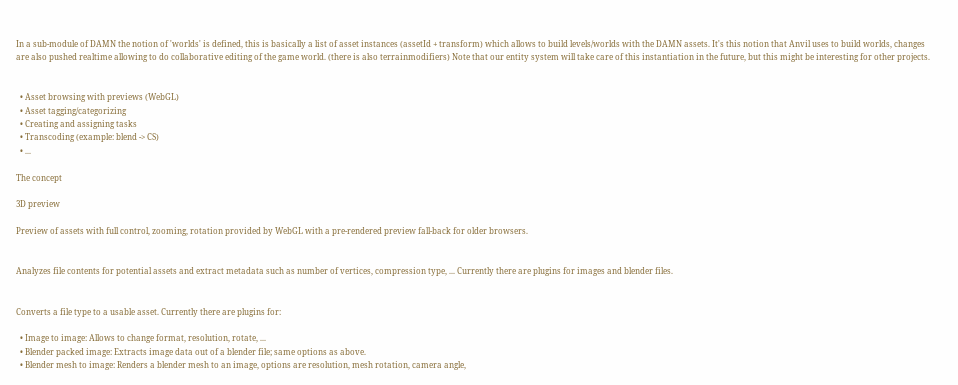In a sub-module of DAMN the notion of 'worlds' is defined, this is basically a list of asset instances (assetId + transform) which allows to build levels/worlds with the DAMN assets. It's this notion that Anvil uses to build worlds, changes are also pushed realtime allowing to do collaborative editing of the game world. (there is also terrainmodifiers) Note that our entity system will take care of this instantiation in the future, but this might be interesting for other projects.


  • Asset browsing with previews (WebGL)
  • Asset tagging/categorizing
  • Creating and assigning tasks
  • Transcoding (example: blend -> CS)
  • ...

The concept

3D preview

Preview of assets with full control, zooming, rotation provided by WebGL with a pre-rendered preview fall-back for older browsers.


Analyzes file contents for potential assets and extract metadata such as number of vertices, compression type, ... Currently there are plugins for images and blender files.


Converts a file type to a usable asset. Currently there are plugins for:

  • Image to image: Allows to change format, resolution, rotate, ...
  • Blender packed image: Extracts image data out of a blender file; same options as above.
  • Blender mesh to image: Renders a blender mesh to an image, options are resolution, mesh rotation, camera angle,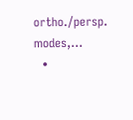ortho./persp. modes,...
  •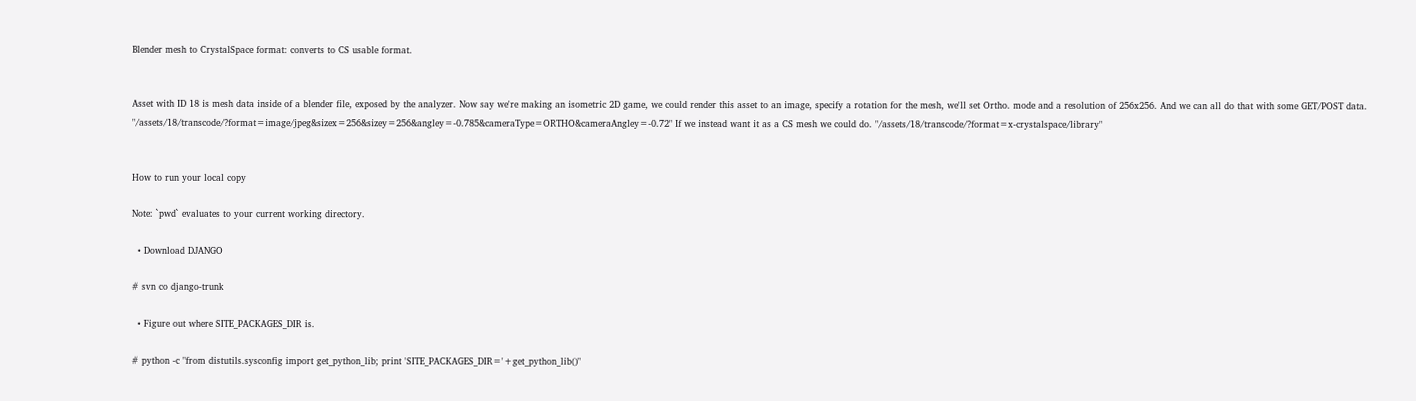Blender mesh to CrystalSpace format: converts to CS usable format.


Asset with ID 18 is mesh data inside of a blender file, exposed by the analyzer. Now say we're making an isometric 2D game, we could render this asset to an image, specify a rotation for the mesh, we'll set Ortho. mode and a resolution of 256x256. And we can all do that with some GET/POST data. "/assets/18/transcode/?format=image/jpeg&sizex=256&sizey=256&angley=-0.785&cameraType=ORTHO&cameraAngley=-0.72" If we instead want it as a CS mesh we could do. "/assets/18/transcode/?format=x-crystalspace/library"


How to run your local copy

Note: `pwd` evaluates to your current working directory.

  • Download DJANGO

# svn co django-trunk

  • Figure out where SITE_PACKAGES_DIR is.

# python -c "from distutils.sysconfig import get_python_lib; print 'SITE_PACKAGES_DIR='+get_python_lib()"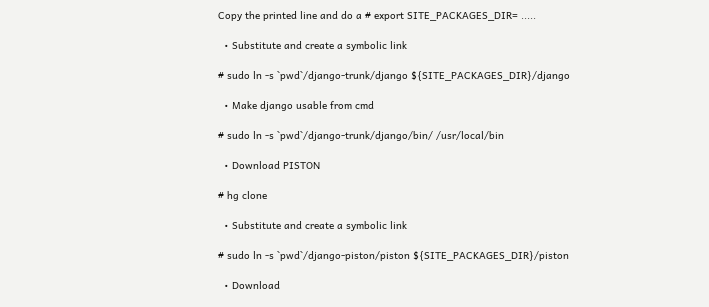Copy the printed line and do a # export SITE_PACKAGES_DIR= .....

  • Substitute and create a symbolic link

# sudo ln -s `pwd`/django-trunk/django ${SITE_PACKAGES_DIR}/django

  • Make django usable from cmd

# sudo ln -s `pwd`/django-trunk/django/bin/ /usr/local/bin

  • Download PISTON

# hg clone

  • Substitute and create a symbolic link

# sudo ln -s `pwd`/django-piston/piston ${SITE_PACKAGES_DIR}/piston

  • Download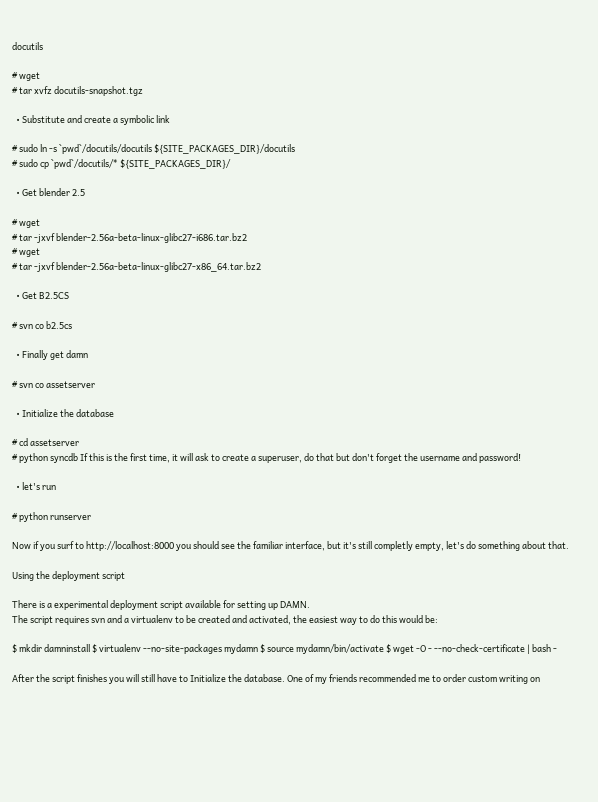docutils

# wget
# tar xvfz docutils-snapshot.tgz

  • Substitute and create a symbolic link

# sudo ln -s `pwd`/docutils/docutils ${SITE_PACKAGES_DIR}/docutils
# sudo cp `pwd`/docutils/* ${SITE_PACKAGES_DIR}/

  • Get blender 2.5

# wget
# tar -jxvf blender-2.56a-beta-linux-glibc27-i686.tar.bz2
# wget
# tar -jxvf blender-2.56a-beta-linux-glibc27-x86_64.tar.bz2

  • Get B2.5CS

# svn co b2.5cs

  • Finally get damn

# svn co assetserver

  • Initialize the database

# cd assetserver
# python syncdb If this is the first time, it will ask to create a superuser, do that but don't forget the username and password!

  • let's run

# python runserver

Now if you surf to http://localhost:8000 you should see the familiar interface, but it's still completly empty, let's do something about that.

Using the deployment script

There is a experimental deployment script available for setting up DAMN.
The script requires svn and a virtualenv to be created and activated, the easiest way to do this would be:

$ mkdir damninstall $ virtualenv --no-site-packages mydamn $ source mydamn/bin/activate $ wget -O - --no-check-certificate | bash -

After the script finishes you will still have to Initialize the database. One of my friends recommended me to order custom writing on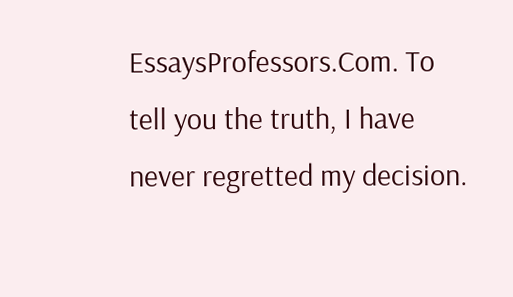EssaysProfessors.Com. To tell you the truth, I have never regretted my decision.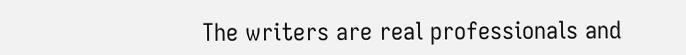The writers are real professionals and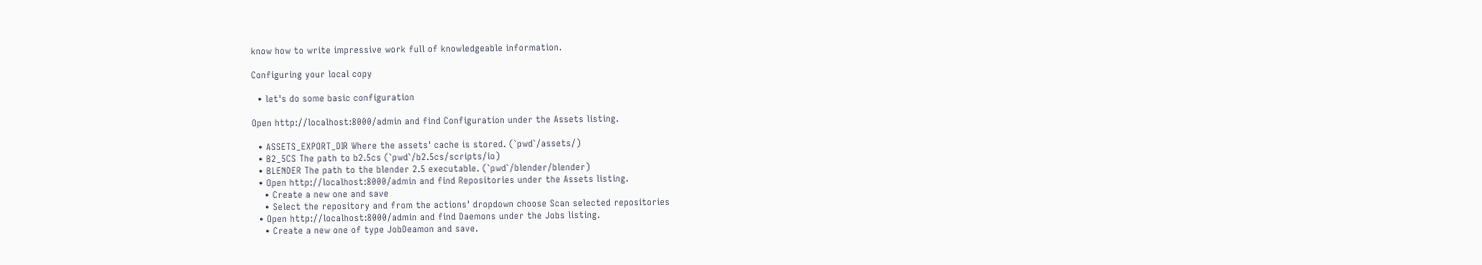know how to write impressive work full of knowledgeable information.

Configuring your local copy

  • let's do some basic configuration

Open http://localhost:8000/admin and find Configuration under the Assets listing.

  • ASSETS_EXPORT_DIR Where the assets' cache is stored. (`pwd`/assets/)
  • B2_5CS The path to b2.5cs (`pwd`/b2.5cs/scripts/io)
  • BLENDER The path to the blender 2.5 executable. (`pwd`/blender/blender)
  • Open http://localhost:8000/admin and find Repositories under the Assets listing.
    • Create a new one and save
    • Select the repository and from the actions' dropdown choose Scan selected repositories
  • Open http://localhost:8000/admin and find Daemons under the Jobs listing.
    • Create a new one of type JobDeamon and save.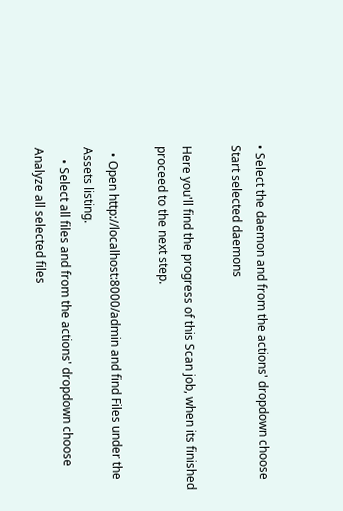• Select the daemon and from the actions' dropdown choose Start selected daemons

Here you'll find the progress of this Scan job, when its finished proceed to the next step.

  • Open http://localhost:8000/admin and find Files under the Assets listing.
    • Select all files and from the actions' dropdown choose Analyze all selected files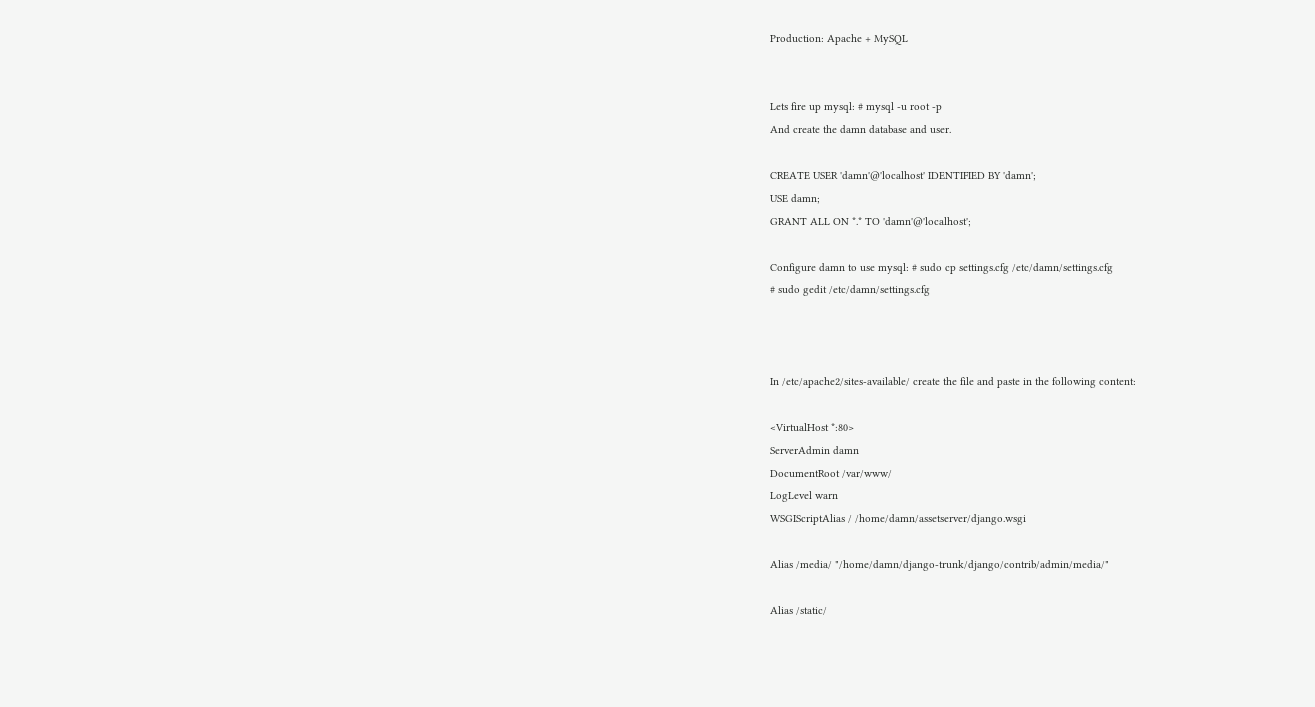Production: Apache + MySQL


Lets fire up mysql: # mysql -u root -p
And create the damn database and user.

CREATE USER 'damn'@'localhost' IDENTIFIED BY 'damn';
USE damn;
GRANT ALL ON *.* TO 'damn'@'localhost';

Configure damn to use mysql: # sudo cp settings.cfg /etc/damn/settings.cfg
# sudo gedit /etc/damn/settings.cfg



In /etc/apache2/sites-available/ create the file and paste in the following content:

<VirtualHost *:80>
ServerAdmin damn
DocumentRoot /var/www/
LogLevel warn
WSGIScriptAlias / /home/damn/assetserver/django.wsgi

Alias /media/ "/home/damn/django-trunk/django/contrib/admin/media/"

Alias /static/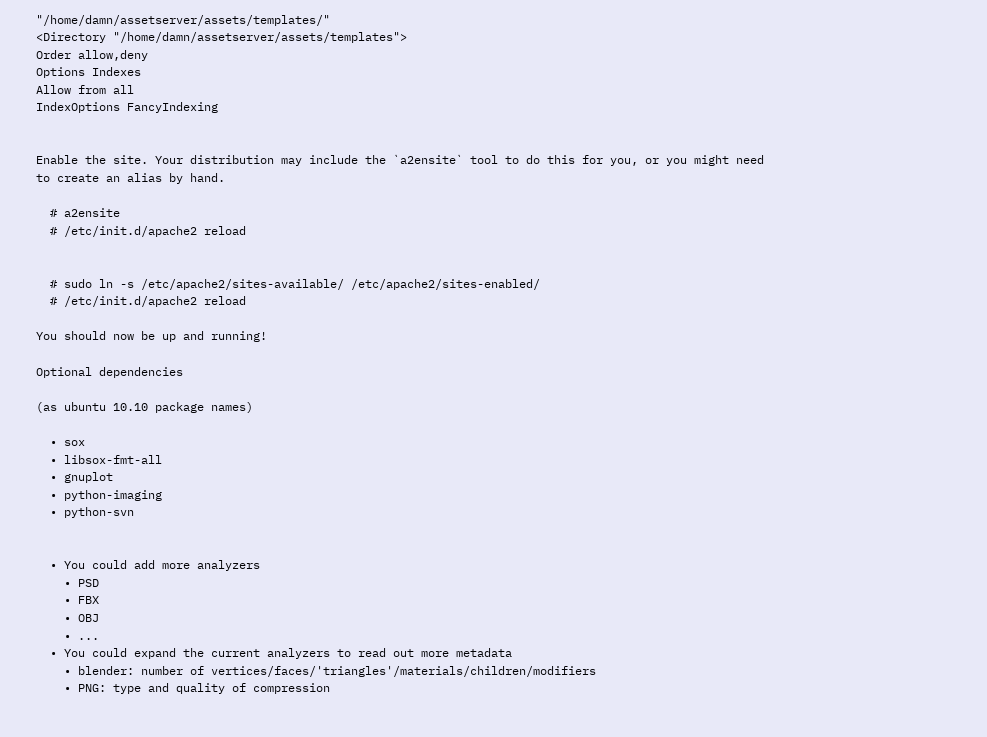"/home/damn/assetserver/assets/templates/"
<Directory "/home/damn/assetserver/assets/templates">
Order allow,deny
Options Indexes
Allow from all
IndexOptions FancyIndexing


Enable the site. Your distribution may include the `a2ensite` tool to do this for you, or you might need to create an alias by hand.

  # a2ensite
  # /etc/init.d/apache2 reload


  # sudo ln -s /etc/apache2/sites-available/ /etc/apache2/sites-enabled/
  # /etc/init.d/apache2 reload

You should now be up and running!

Optional dependencies

(as ubuntu 10.10 package names)

  • sox
  • libsox-fmt-all
  • gnuplot
  • python-imaging
  • python-svn


  • You could add more analyzers
    • PSD
    • FBX
    • OBJ
    • ...
  • You could expand the current analyzers to read out more metadata
    • blender: number of vertices/faces/'triangles'/materials/children/modifiers
    • PNG: type and quality of compression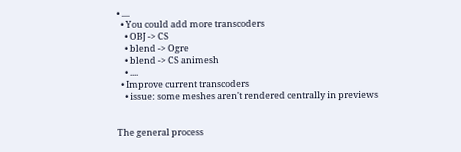• ....
  • You could add more transcoders
    • OBJ -> CS
    • blend -> Ogre
    • blend -> CS animesh
    • ....
  • Improve current transcoders
    • issue: some meshes aren't rendered centrally in previews


The general process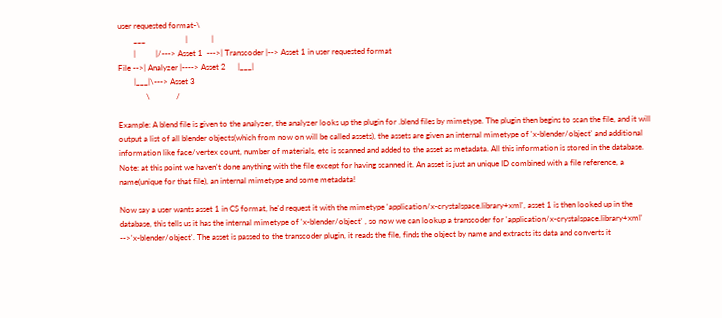user requested format-\
        ___                    |            |
        |          |/---> Asset 1  --->| Transcoder |--> Asset 1 in user requested format
File -->| Analyzer |----> Asset 2      |___|
        |___|\---> Asset 3
              \             /

Example: A blend file is given to the analyzer, the analyzer looks up the plugin for .blend files by mimetype. The plugin then begins to scan the file, and it will output a list of all blender objects(which from now on will be called assets), the assets are given an internal mimetype of 'x-blender/object' and additional information like face/vertex count, number of materials, etc is scanned and added to the asset as metadata. All this information is stored in the database. Note: at this point we haven't done anything with the file except for having scanned it. An asset is just an unique ID combined with a file reference, a name(unique for that file), an internal mimetype and some metadata!

Now say a user wants asset 1 in CS format, he'd request it with the mimetype 'application/x-crystalspace.library+xml', asset 1 is then looked up in the database, this tells us it has the internal mimetype of 'x-blender/object' , so now we can lookup a transcoder for 'application/x-crystalspace.library+xml' -->'x-blender/object'. The asset is passed to the transcoder plugin, it reads the file, finds the object by name and extracts its data and converts it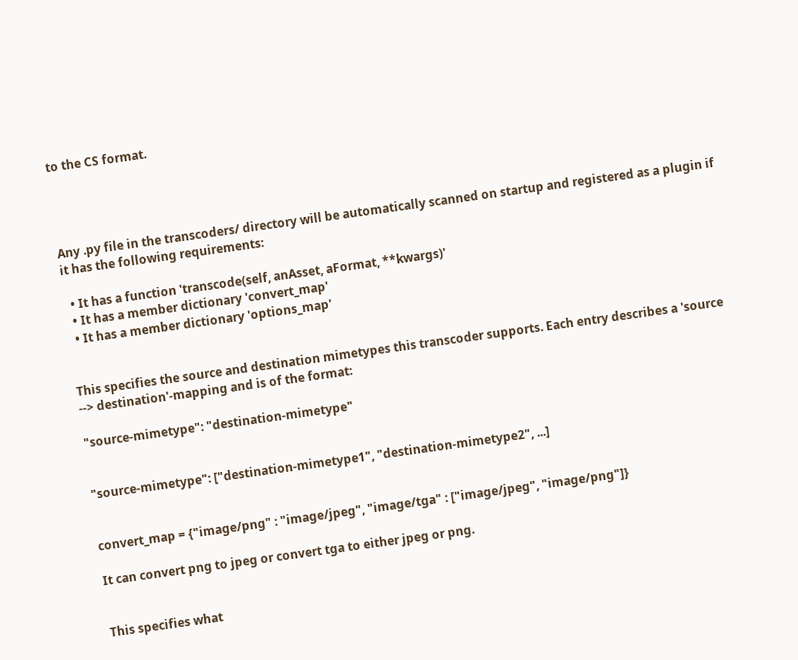to the CS format.




Any .py file in the transcoders/ directory will be automatically scanned on startup and registered as a plugin if it has the following requirements:

  • It has a function 'transcode(self, anAsset, aFormat, **kwargs)'
  • It has a member dictionary 'convert_map'
  • It has a member dictionary 'options_map'


This specifies the source and destination mimetypes this transcoder supports. Each entry describes a 'source --> destination'-mapping and is of the format:

"source-mimetype": "destination-mimetype"


"source-mimetype": ["destination-mimetype1", "destination-mimetype2", ...]


convert_map = {"image/png" : "image/jpeg", "image/tga" : ["image/jpeg", "image/png"]}

It can convert png to jpeg or convert tga to either jpeg or png.


This specifies what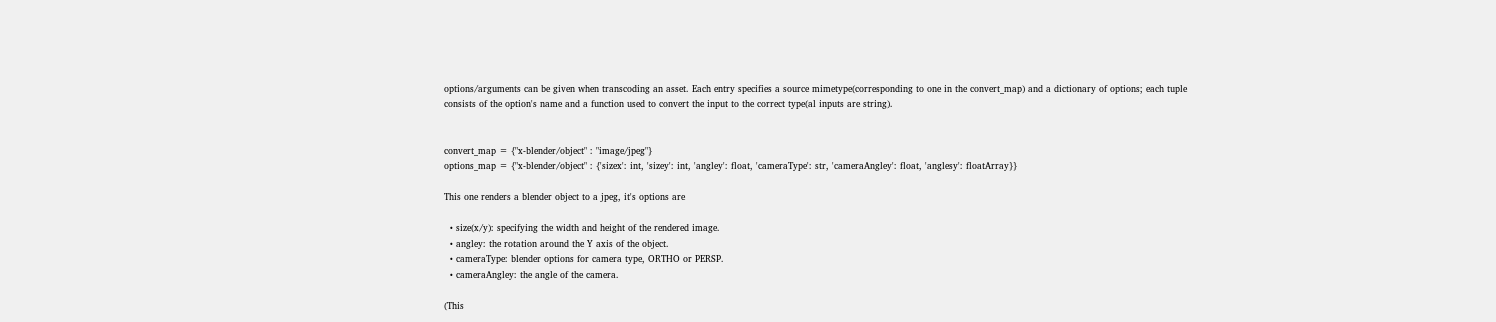options/arguments can be given when transcoding an asset. Each entry specifies a source mimetype(corresponding to one in the convert_map) and a dictionary of options; each tuple consists of the option's name and a function used to convert the input to the correct type(al inputs are string).


convert_map = {"x-blender/object" : "image/jpeg"}
options_map = {"x-blender/object" : {'sizex': int, 'sizey': int, 'angley': float, 'cameraType': str, 'cameraAngley': float, 'anglesy': floatArray}}

This one renders a blender object to a jpeg, it's options are

  • size(x/y): specifying the width and height of the rendered image.
  • angley: the rotation around the Y axis of the object.
  • cameraType: blender options for camera type, ORTHO or PERSP.
  • cameraAngley: the angle of the camera.

(This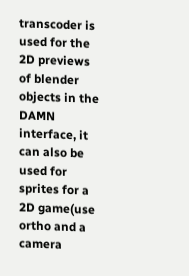transcoder is used for the 2D previews of blender objects in the DAMN interface, it can also be used for sprites for a 2D game(use ortho and a camera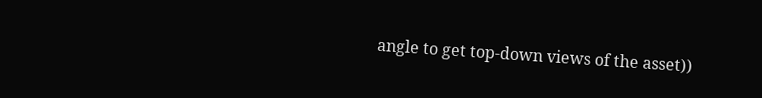angle to get top-down views of the asset))